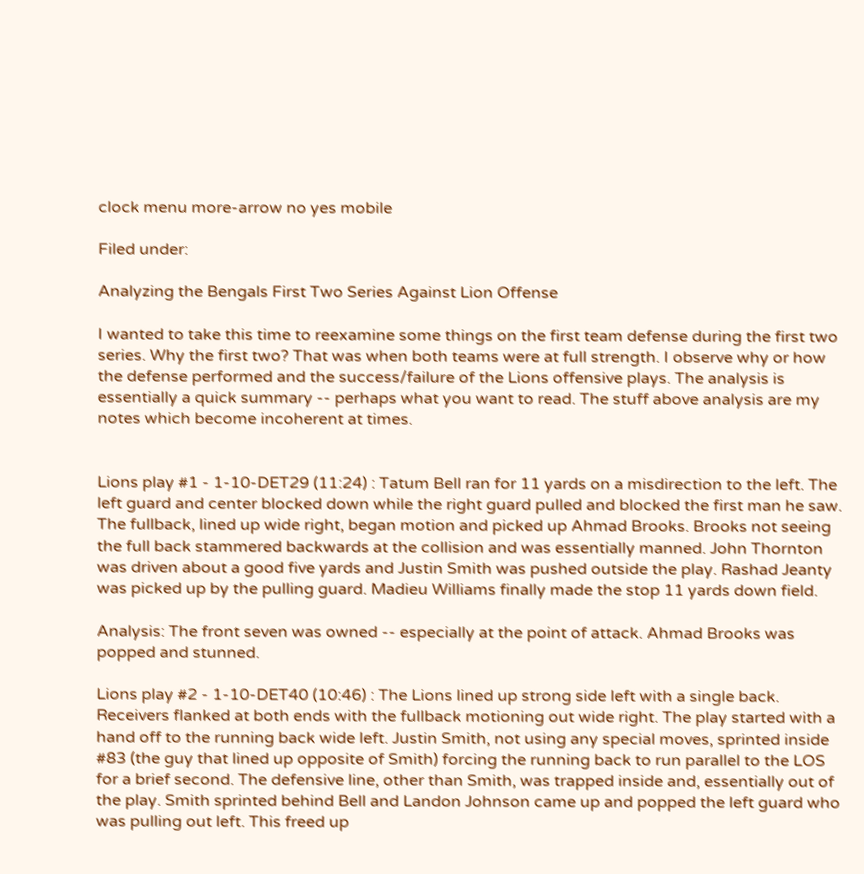clock menu more-arrow no yes mobile

Filed under:

Analyzing the Bengals First Two Series Against Lion Offense

I wanted to take this time to reexamine some things on the first team defense during the first two series. Why the first two? That was when both teams were at full strength. I observe why or how the defense performed and the success/failure of the Lions offensive plays. The analysis is essentially a quick summary -- perhaps what you want to read. The stuff above analysis are my notes which become incoherent at times.


Lions play #1 - 1-10-DET29 (11:24) : Tatum Bell ran for 11 yards on a misdirection to the left. The left guard and center blocked down while the right guard pulled and blocked the first man he saw. The fullback, lined up wide right, began motion and picked up Ahmad Brooks. Brooks not seeing the full back stammered backwards at the collision and was essentially manned. John Thornton was driven about a good five yards and Justin Smith was pushed outside the play. Rashad Jeanty was picked up by the pulling guard. Madieu Williams finally made the stop 11 yards down field.

Analysis: The front seven was owned -- especially at the point of attack. Ahmad Brooks was popped and stunned.

Lions play #2 - 1-10-DET40 (10:46) : The Lions lined up strong side left with a single back. Receivers flanked at both ends with the fullback motioning out wide right. The play started with a hand off to the running back wide left. Justin Smith, not using any special moves, sprinted inside #83 (the guy that lined up opposite of Smith) forcing the running back to run parallel to the LOS for a brief second. The defensive line, other than Smith, was trapped inside and, essentially out of the play. Smith sprinted behind Bell and Landon Johnson came up and popped the left guard who was pulling out left. This freed up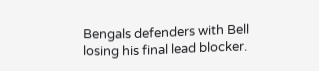Bengals defenders with Bell losing his final lead blocker.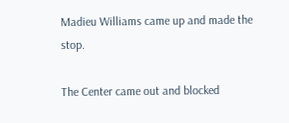Madieu Williams came up and made the stop.

The Center came out and blocked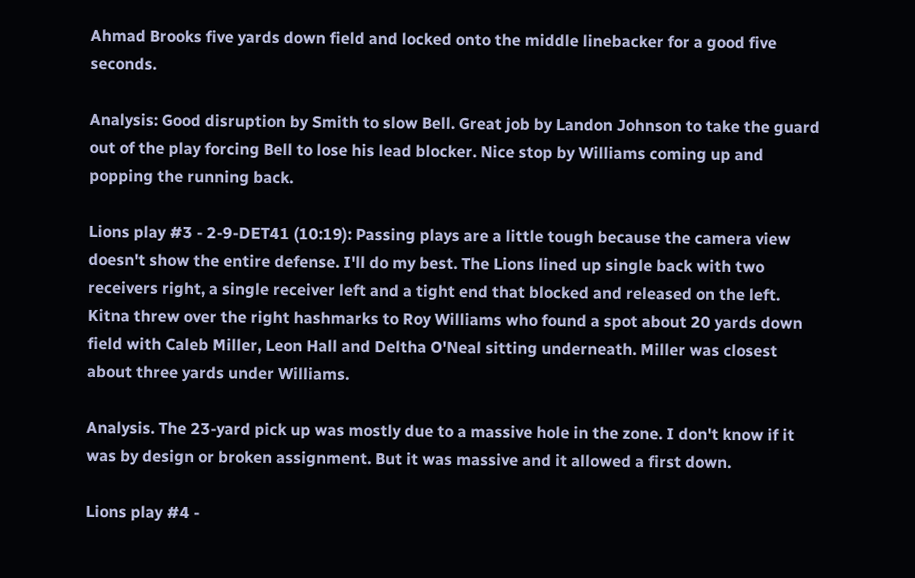Ahmad Brooks five yards down field and locked onto the middle linebacker for a good five seconds.

Analysis: Good disruption by Smith to slow Bell. Great job by Landon Johnson to take the guard out of the play forcing Bell to lose his lead blocker. Nice stop by Williams coming up and popping the running back.

Lions play #3 - 2-9-DET41 (10:19): Passing plays are a little tough because the camera view doesn't show the entire defense. I'll do my best. The Lions lined up single back with two receivers right, a single receiver left and a tight end that blocked and released on the left. Kitna threw over the right hashmarks to Roy Williams who found a spot about 20 yards down field with Caleb Miller, Leon Hall and Deltha O'Neal sitting underneath. Miller was closest about three yards under Williams.

Analysis. The 23-yard pick up was mostly due to a massive hole in the zone. I don't know if it was by design or broken assignment. But it was massive and it allowed a first down.

Lions play #4 -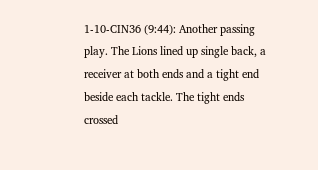1-10-CIN36 (9:44): Another passing play. The Lions lined up single back, a receiver at both ends and a tight end beside each tackle. The tight ends crossed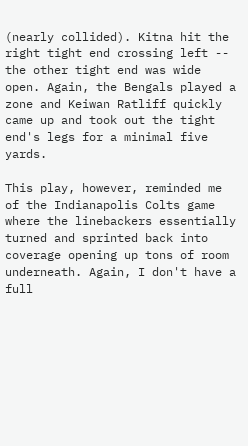(nearly collided). Kitna hit the right tight end crossing left -- the other tight end was wide open. Again, the Bengals played a zone and Keiwan Ratliff quickly came up and took out the tight end's legs for a minimal five yards.

This play, however, reminded me of the Indianapolis Colts game where the linebackers essentially turned and sprinted back into coverage opening up tons of room underneath. Again, I don't have a full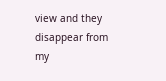view and they disappear from my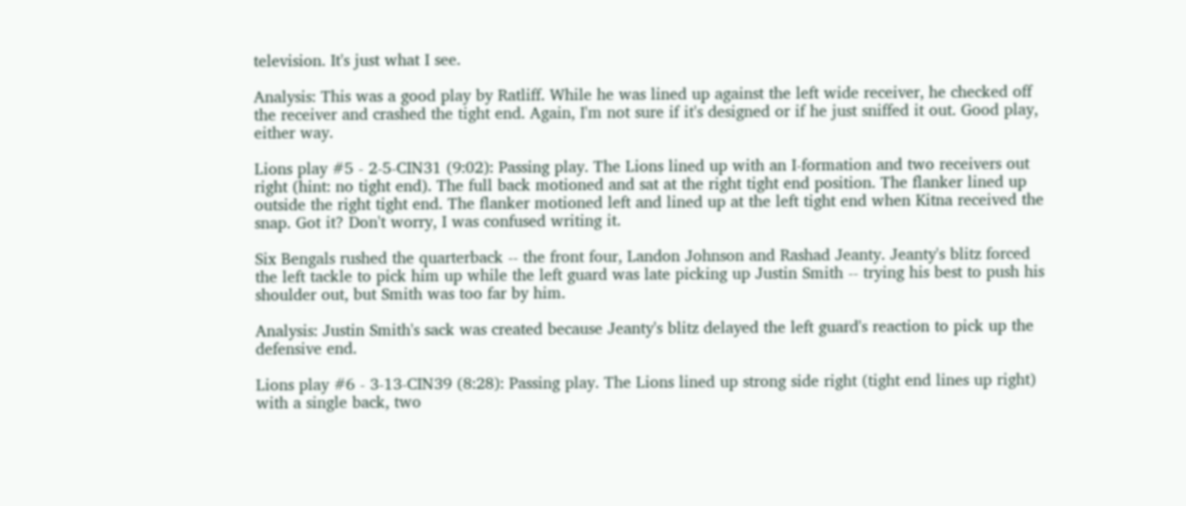television. It's just what I see.

Analysis: This was a good play by Ratliff. While he was lined up against the left wide receiver, he checked off the receiver and crashed the tight end. Again, I'm not sure if it's designed or if he just sniffed it out. Good play, either way.

Lions play #5 - 2-5-CIN31 (9:02): Passing play. The Lions lined up with an I-formation and two receivers out right (hint: no tight end). The full back motioned and sat at the right tight end position. The flanker lined up outside the right tight end. The flanker motioned left and lined up at the left tight end when Kitna received the snap. Got it? Don't worry, I was confused writing it.

Six Bengals rushed the quarterback -- the front four, Landon Johnson and Rashad Jeanty. Jeanty's blitz forced the left tackle to pick him up while the left guard was late picking up Justin Smith -- trying his best to push his shoulder out, but Smith was too far by him.

Analysis: Justin Smith's sack was created because Jeanty's blitz delayed the left guard's reaction to pick up the defensive end.

Lions play #6 - 3-13-CIN39 (8:28): Passing play. The Lions lined up strong side right (tight end lines up right) with a single back, two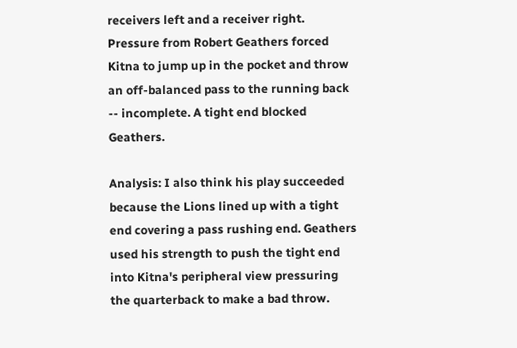receivers left and a receiver right. Pressure from Robert Geathers forced Kitna to jump up in the pocket and throw an off-balanced pass to the running back -- incomplete. A tight end blocked Geathers.

Analysis: I also think his play succeeded because the Lions lined up with a tight end covering a pass rushing end. Geathers used his strength to push the tight end into Kitna's peripheral view pressuring the quarterback to make a bad throw.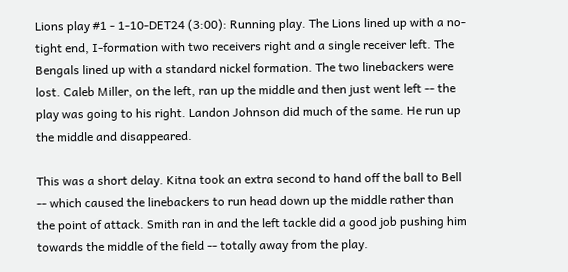Lions play #1 - 1-10-DET24 (3:00): Running play. The Lions lined up with a no-tight end, I-formation with two receivers right and a single receiver left. The Bengals lined up with a standard nickel formation. The two linebackers were lost. Caleb Miller, on the left, ran up the middle and then just went left -- the play was going to his right. Landon Johnson did much of the same. He run up the middle and disappeared.

This was a short delay. Kitna took an extra second to hand off the ball to Bell -- which caused the linebackers to run head down up the middle rather than the point of attack. Smith ran in and the left tackle did a good job pushing him towards the middle of the field -- totally away from the play.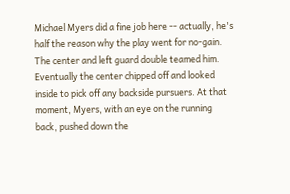Michael Myers did a fine job here -- actually, he's half the reason why the play went for no-gain. The center and left guard double teamed him. Eventually the center chipped off and looked inside to pick off any backside pursuers. At that moment, Myers, with an eye on the running back, pushed down the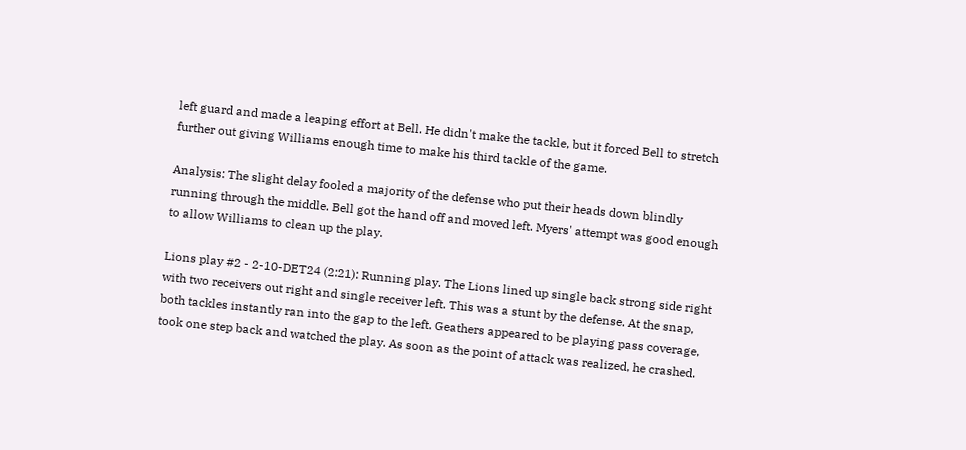left guard and made a leaping effort at Bell. He didn't make the tackle, but it forced Bell to stretch further out giving Williams enough time to make his third tackle of the game.

Analysis: The slight delay fooled a majority of the defense who put their heads down blindly running through the middle. Bell got the hand off and moved left. Myers' attempt was good enough to allow Williams to clean up the play.

Lions play #2 - 2-10-DET24 (2:21): Running play. The Lions lined up single back strong side right with two receivers out right and single receiver left. This was a stunt by the defense. At the snap, both tackles instantly ran into the gap to the left. Geathers appeared to be playing pass coverage, took one step back and watched the play. As soon as the point of attack was realized, he crashed.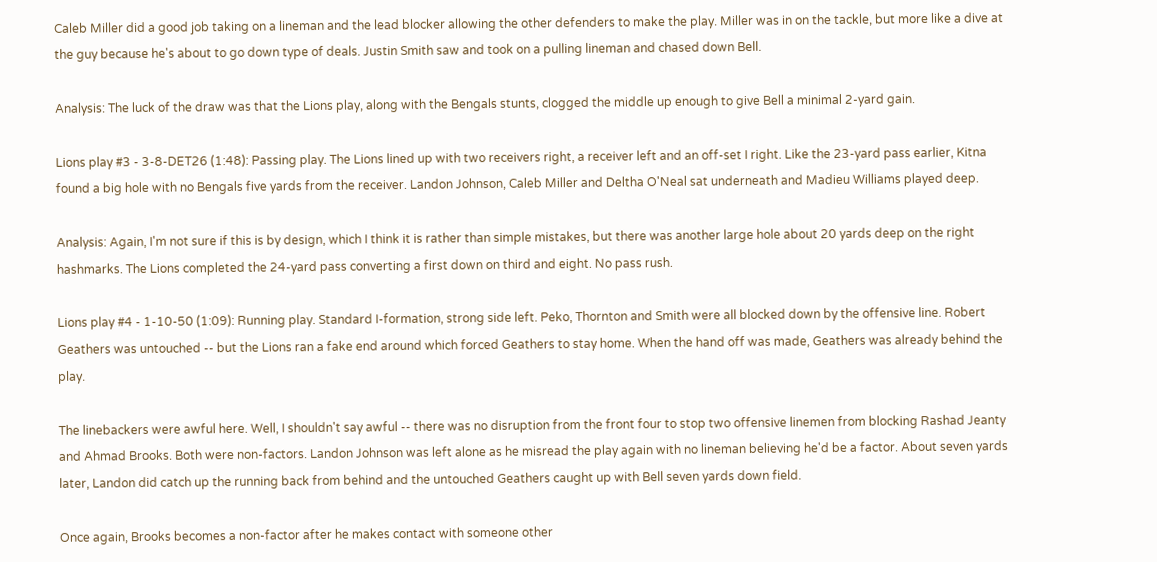Caleb Miller did a good job taking on a lineman and the lead blocker allowing the other defenders to make the play. Miller was in on the tackle, but more like a dive at the guy because he's about to go down type of deals. Justin Smith saw and took on a pulling lineman and chased down Bell.

Analysis: The luck of the draw was that the Lions play, along with the Bengals stunts, clogged the middle up enough to give Bell a minimal 2-yard gain.

Lions play #3 - 3-8-DET26 (1:48): Passing play. The Lions lined up with two receivers right, a receiver left and an off-set I right. Like the 23-yard pass earlier, Kitna found a big hole with no Bengals five yards from the receiver. Landon Johnson, Caleb Miller and Deltha O'Neal sat underneath and Madieu Williams played deep.

Analysis: Again, I'm not sure if this is by design, which I think it is rather than simple mistakes, but there was another large hole about 20 yards deep on the right hashmarks. The Lions completed the 24-yard pass converting a first down on third and eight. No pass rush.

Lions play #4 - 1-10-50 (1:09): Running play. Standard I-formation, strong side left. Peko, Thornton and Smith were all blocked down by the offensive line. Robert Geathers was untouched -- but the Lions ran a fake end around which forced Geathers to stay home. When the hand off was made, Geathers was already behind the play.

The linebackers were awful here. Well, I shouldn't say awful -- there was no disruption from the front four to stop two offensive linemen from blocking Rashad Jeanty and Ahmad Brooks. Both were non-factors. Landon Johnson was left alone as he misread the play again with no lineman believing he'd be a factor. About seven yards later, Landon did catch up the running back from behind and the untouched Geathers caught up with Bell seven yards down field.

Once again, Brooks becomes a non-factor after he makes contact with someone other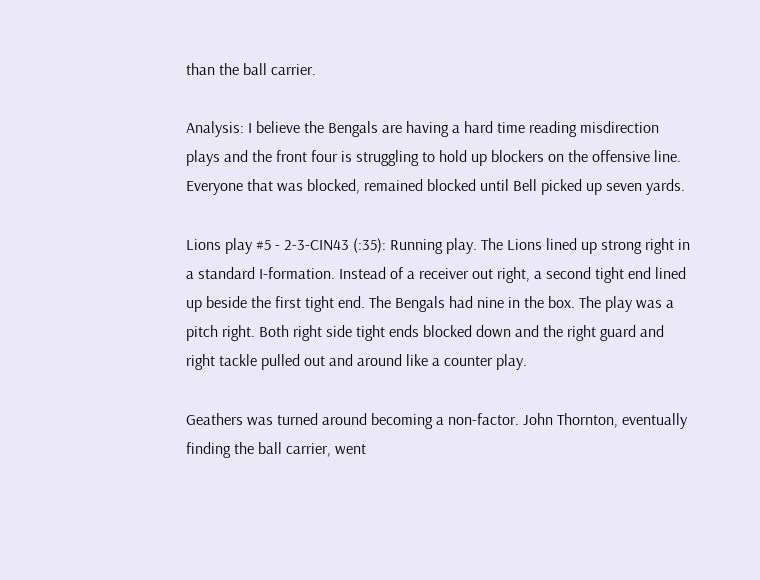than the ball carrier.

Analysis: I believe the Bengals are having a hard time reading misdirection plays and the front four is struggling to hold up blockers on the offensive line. Everyone that was blocked, remained blocked until Bell picked up seven yards.

Lions play #5 - 2-3-CIN43 (:35): Running play. The Lions lined up strong right in a standard I-formation. Instead of a receiver out right, a second tight end lined up beside the first tight end. The Bengals had nine in the box. The play was a pitch right. Both right side tight ends blocked down and the right guard and right tackle pulled out and around like a counter play.

Geathers was turned around becoming a non-factor. John Thornton, eventually finding the ball carrier, went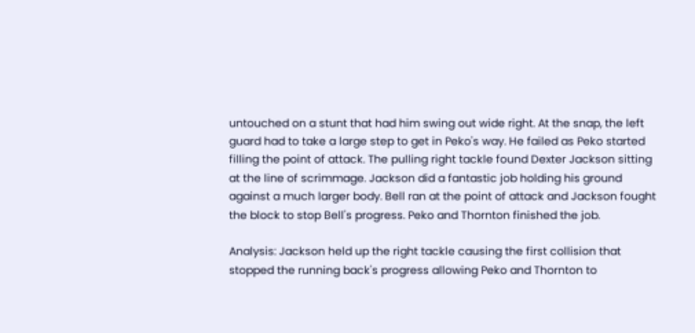untouched on a stunt that had him swing out wide right. At the snap, the left guard had to take a large step to get in Peko's way. He failed as Peko started filling the point of attack. The pulling right tackle found Dexter Jackson sitting at the line of scrimmage. Jackson did a fantastic job holding his ground against a much larger body. Bell ran at the point of attack and Jackson fought the block to stop Bell's progress. Peko and Thornton finished the job.

Analysis: Jackson held up the right tackle causing the first collision that stopped the running back's progress allowing Peko and Thornton to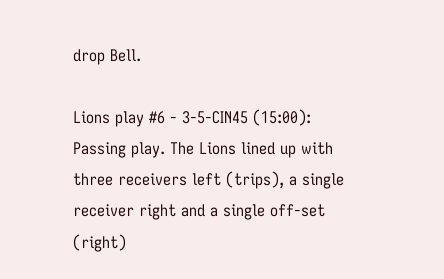drop Bell.

Lions play #6 - 3-5-CIN45 (15:00): Passing play. The Lions lined up with three receivers left (trips), a single receiver right and a single off-set (right)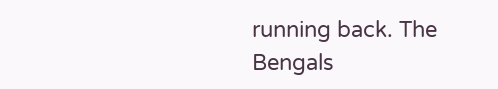running back. The Bengals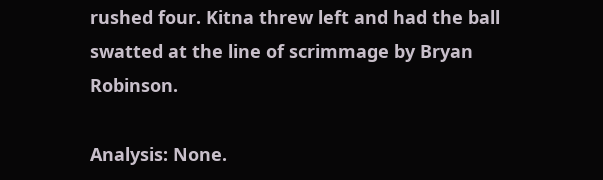rushed four. Kitna threw left and had the ball swatted at the line of scrimmage by Bryan Robinson.

Analysis: None.